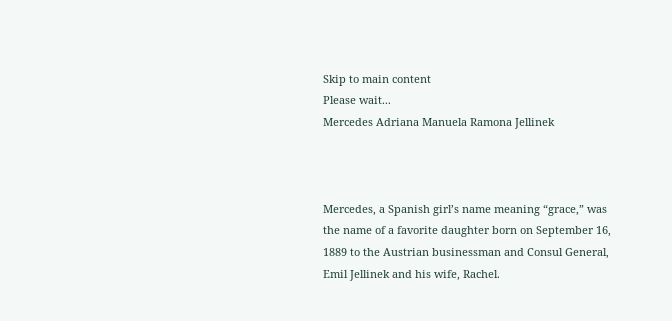Skip to main content
Please wait...
Mercedes Adriana Manuela Ramona Jellinek



Mercedes, a Spanish girl’s name meaning “grace,” was the name of a favorite daughter born on September 16, 1889 to the Austrian businessman and Consul General, Emil Jellinek and his wife, Rachel.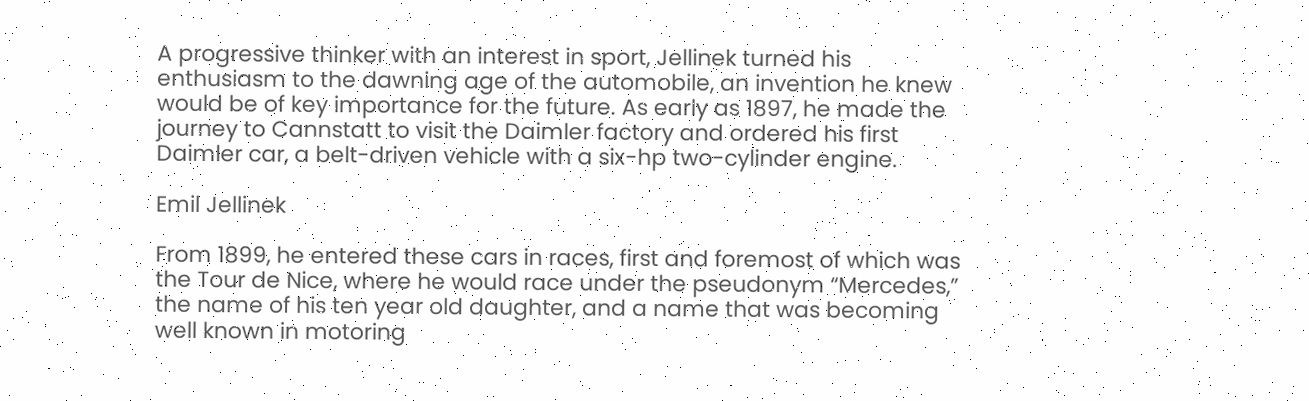A progressive thinker with an interest in sport, Jellinek turned his enthusiasm to the dawning age of the automobile, an invention he knew would be of key importance for the future. As early as 1897, he made the journey to Cannstatt to visit the Daimler factory and ordered his first Daimler car, a belt-driven vehicle with a six-hp two-cylinder engine.

Emil Jellinek

From 1899, he entered these cars in races, first and foremost of which was the Tour de Nice, where he would race under the pseudonym “Mercedes,” the name of his ten year old daughter, and a name that was becoming well known in motoring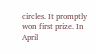circles. It promptly won first prize. In April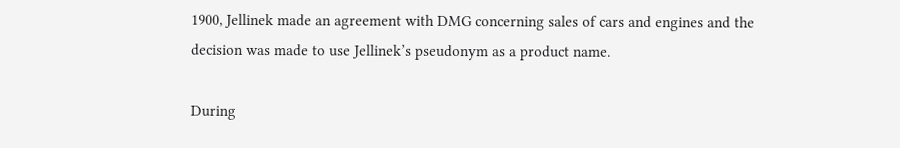1900, Jellinek made an agreement with DMG concerning sales of cars and engines and the decision was made to use Jellinek’s pseudonym as a product name.

During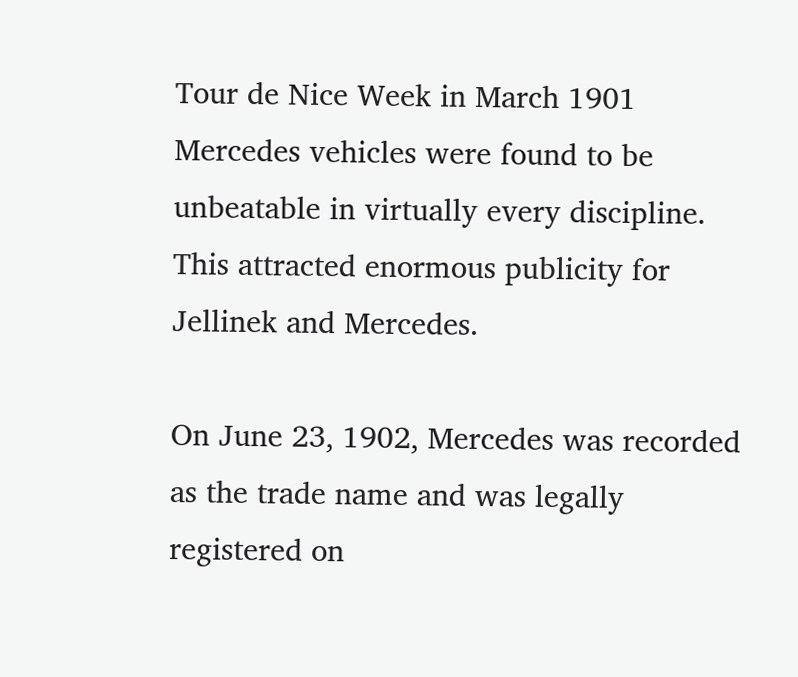Tour de Nice Week in March 1901 Mercedes vehicles were found to be unbeatable in virtually every discipline. This attracted enormous publicity for Jellinek and Mercedes.

On June 23, 1902, Mercedes was recorded as the trade name and was legally registered on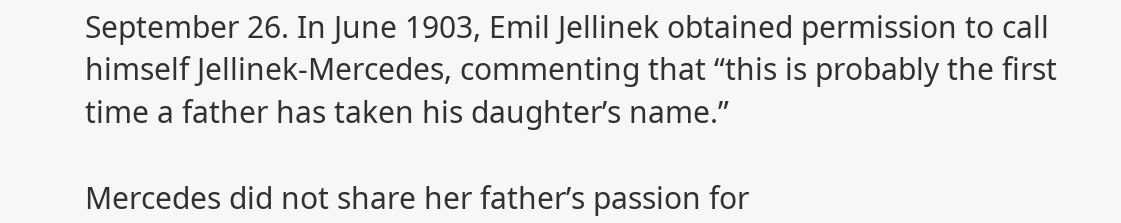September 26. In June 1903, Emil Jellinek obtained permission to call himself Jellinek-Mercedes, commenting that “this is probably the first time a father has taken his daughter’s name.”

Mercedes did not share her father’s passion for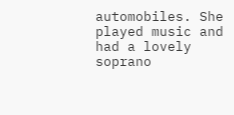automobiles. She played music and had a lovely soprano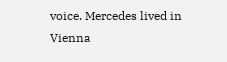voice. Mercedes lived in Vienna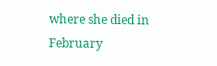where she died in February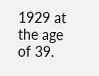1929 at the age of 39.